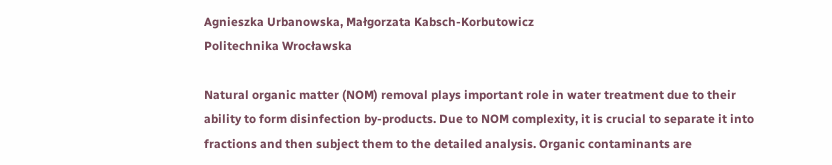Agnieszka Urbanowska, Małgorzata Kabsch-Korbutowicz
Politechnika Wrocławska

Natural organic matter (NOM) removal plays important role in water treatment due to their ability to form disinfection by-products. Due to NOM complexity, it is crucial to separate it into fractions and then subject them to the detailed analysis. Organic contaminants are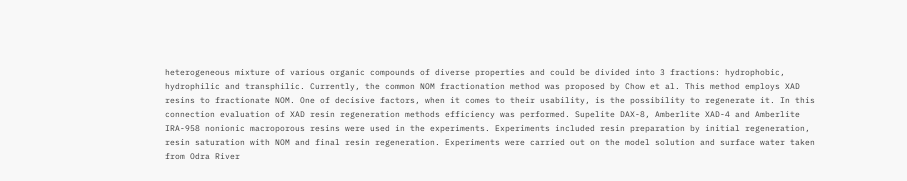heterogeneous mixture of various organic compounds of diverse properties and could be divided into 3 fractions: hydrophobic, hydrophilic and transphilic. Currently, the common NOM fractionation method was proposed by Chow et al. This method employs XAD resins to fractionate NOM. One of decisive factors, when it comes to their usability, is the possibility to regenerate it. In this connection evaluation of XAD resin regeneration methods efficiency was performed. Supelite DAX-8, Amberlite XAD-4 and Amberlite IRA-958 nonionic macroporous resins were used in the experiments. Experiments included resin preparation by initial regeneration, resin saturation with NOM and final resin regeneration. Experiments were carried out on the model solution and surface water taken from Odra River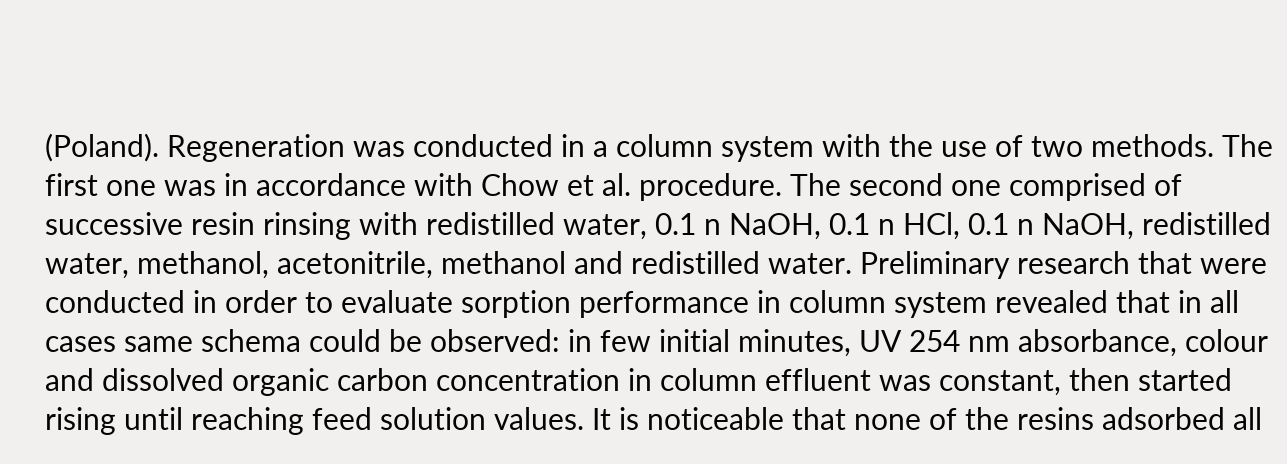(Poland). Regeneration was conducted in a column system with the use of two methods. The first one was in accordance with Chow et al. procedure. The second one comprised of successive resin rinsing with redistilled water, 0.1 n NaOH, 0.1 n HCl, 0.1 n NaOH, redistilled water, methanol, acetonitrile, methanol and redistilled water. Preliminary research that were conducted in order to evaluate sorption performance in column system revealed that in all cases same schema could be observed: in few initial minutes, UV 254 nm absorbance, colour and dissolved organic carbon concentration in column effluent was constant, then started rising until reaching feed solution values. It is noticeable that none of the resins adsorbed all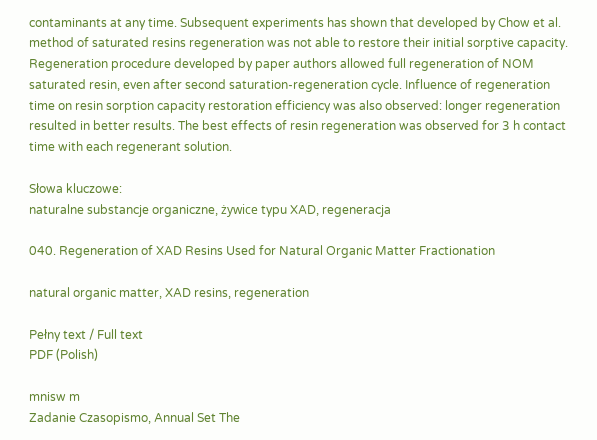contaminants at any time. Subsequent experiments has shown that developed by Chow et al. method of saturated resins regeneration was not able to restore their initial sorptive capacity. Regeneration procedure developed by paper authors allowed full regeneration of NOM saturated resin, even after second saturation-regeneration cycle. Influence of regeneration time on resin sorption capacity restoration efficiency was also observed: longer regeneration resulted in better results. The best effects of resin regeneration was observed for 3 h contact time with each regenerant solution.

Słowa kluczowe:
naturalne substancje organiczne, żywice typu XAD, regeneracja

040. Regeneration of XAD Resins Used for Natural Organic Matter Fractionation

natural organic matter, XAD resins, regeneration

Pełny text / Full text
PDF (Polish)

mnisw m
Zadanie Czasopismo, Annual Set The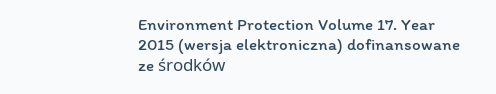Environment Protection Volume 17. Year 2015 (wersja elektroniczna) dofinansowane ze środków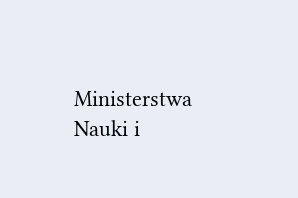Ministerstwa Nauki i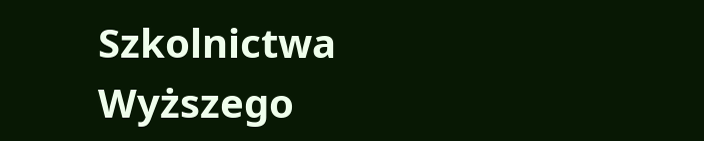Szkolnictwa Wyższego